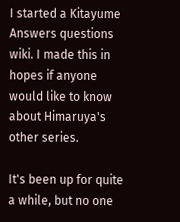I started a Kitayume Answers questions wiki. I made this in hopes if anyone would like to know about Himaruya's other series.

It's been up for quite a while, but no one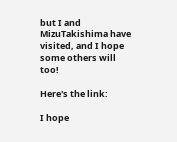but I and MizuTakishima have visited, and I hope some others will too!

Here's the link:

I hope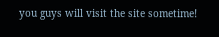you guys will visit the site sometime!